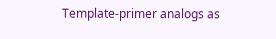Template-primer analogs as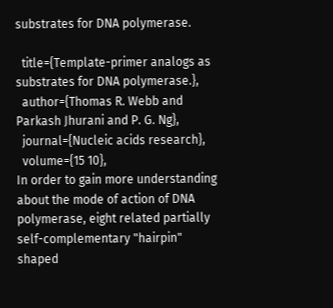substrates for DNA polymerase.

  title={Template-primer analogs as substrates for DNA polymerase.},
  author={Thomas R. Webb and Parkash Jhurani and P. G. Ng},
  journal={Nucleic acids research},
  volume={15 10},
In order to gain more understanding about the mode of action of DNA polymerase, eight related partially self-complementary "hairpin" shaped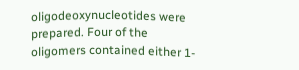oligodeoxynucleotides were prepared. Four of the oligomers contained either 1-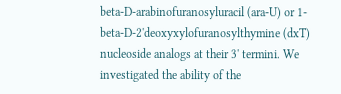beta-D-arabinofuranosyluracil (ara-U) or 1-beta-D-2'deoxyxylofuranosylthymine (dxT) nucleoside analogs at their 3' termini. We investigated the ability of the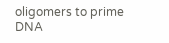oligomers to prime DNA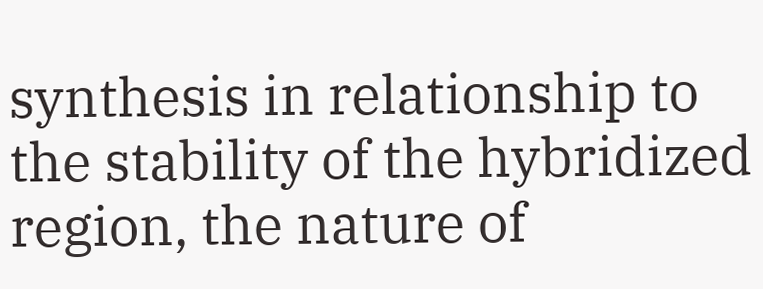synthesis in relationship to the stability of the hybridized region, the nature of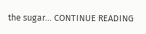the sugar… CONTINUE READING